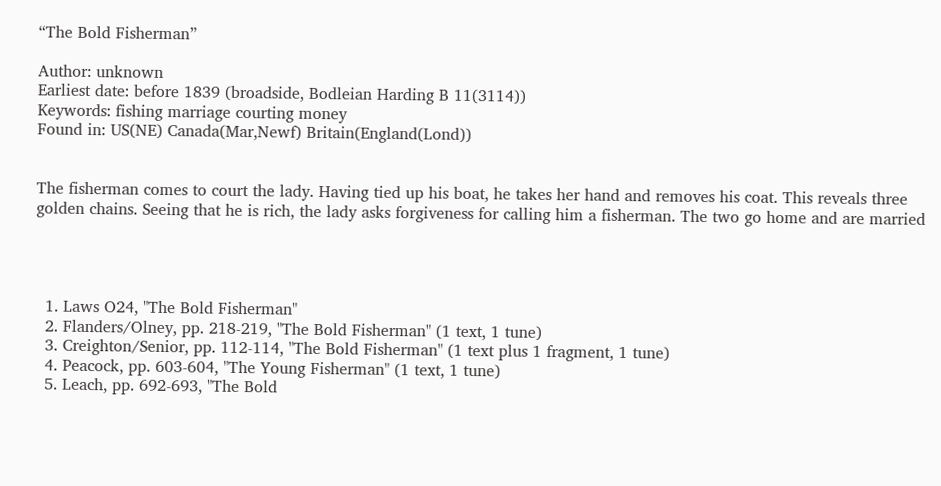“The Bold Fisherman”

Author: unknown
Earliest date: before 1839 (broadside, Bodleian Harding B 11(3114))
Keywords: fishing marriage courting money
Found in: US(NE) Canada(Mar,Newf) Britain(England(Lond))


The fisherman comes to court the lady. Having tied up his boat, he takes her hand and removes his coat. This reveals three golden chains. Seeing that he is rich, the lady asks forgiveness for calling him a fisherman. The two go home and are married




  1. Laws O24, "The Bold Fisherman"
  2. Flanders/Olney, pp. 218-219, "The Bold Fisherman" (1 text, 1 tune)
  3. Creighton/Senior, pp. 112-114, "The Bold Fisherman" (1 text plus 1 fragment, 1 tune)
  4. Peacock, pp. 603-604, "The Young Fisherman" (1 text, 1 tune)
  5. Leach, pp. 692-693, "The Bold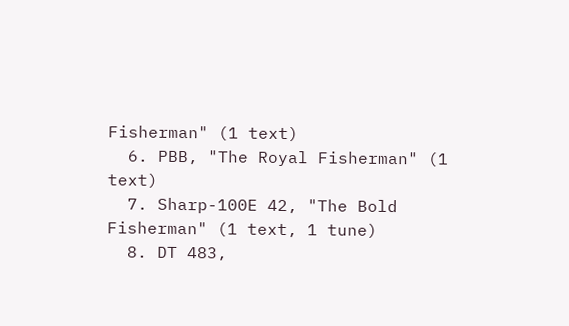Fisherman" (1 text)
  6. PBB, "The Royal Fisherman" (1 text)
  7. Sharp-100E 42, "The Bold Fisherman" (1 text, 1 tune)
  8. DT 483,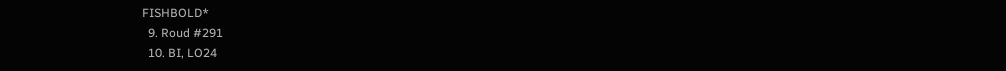FISHBOLD*
  9. Roud #291
  10. BI, LO24